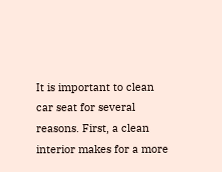It is important to clean car seat for several reasons. First, a clean interior makes for a more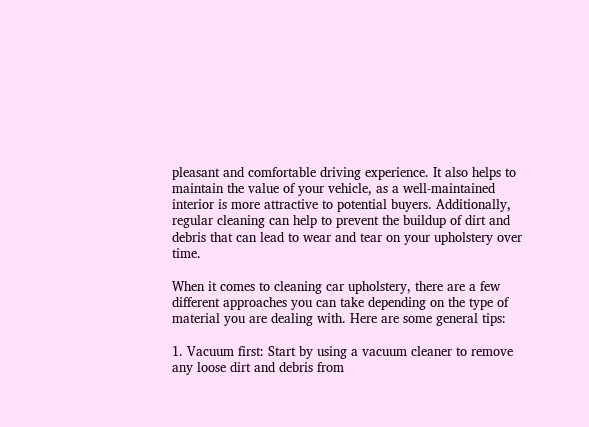pleasant and comfortable driving experience. It also helps to maintain the value of your vehicle, as a well-maintained interior is more attractive to potential buyers. Additionally, regular cleaning can help to prevent the buildup of dirt and debris that can lead to wear and tear on your upholstery over time.

When it comes to cleaning car upholstery, there are a few different approaches you can take depending on the type of material you are dealing with. Here are some general tips:

1. Vacuum first: Start by using a vacuum cleaner to remove any loose dirt and debris from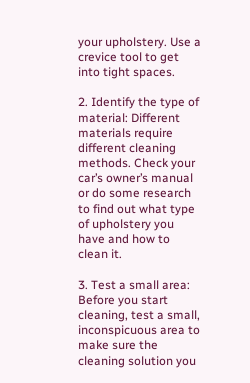your upholstery. Use a crevice tool to get into tight spaces.

2. Identify the type of material: Different materials require different cleaning methods. Check your car’s owner’s manual or do some research to find out what type of upholstery you have and how to clean it.

3. Test a small area: Before you start cleaning, test a small, inconspicuous area to make sure the cleaning solution you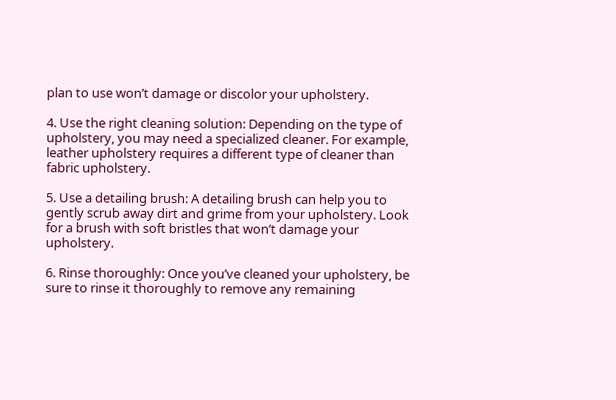plan to use won’t damage or discolor your upholstery.

4. Use the right cleaning solution: Depending on the type of upholstery, you may need a specialized cleaner. For example, leather upholstery requires a different type of cleaner than fabric upholstery.

5. Use a detailing brush: A detailing brush can help you to gently scrub away dirt and grime from your upholstery. Look for a brush with soft bristles that won’t damage your upholstery.

6. Rinse thoroughly: Once you’ve cleaned your upholstery, be sure to rinse it thoroughly to remove any remaining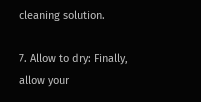cleaning solution.

7. Allow to dry: Finally, allow your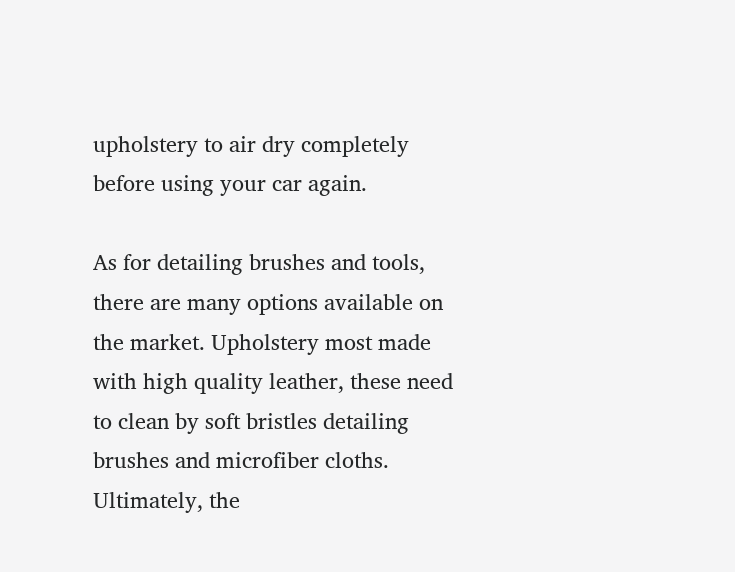upholstery to air dry completely before using your car again.

As for detailing brushes and tools, there are many options available on the market. Upholstery most made with high quality leather, these need to clean by soft bristles detailing brushes and microfiber cloths. Ultimately, the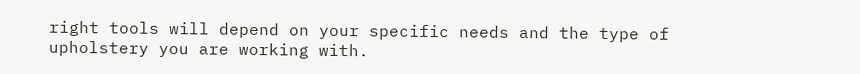right tools will depend on your specific needs and the type of upholstery you are working with.